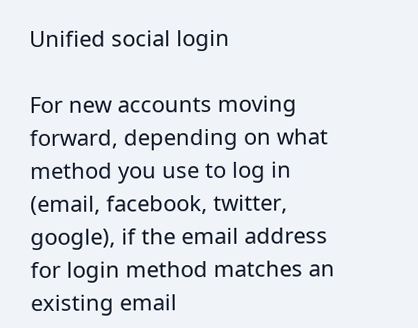Unified social login

For new accounts moving forward, depending on what method you use to log in (email, facebook, twitter, google), if the email address for login method matches an existing email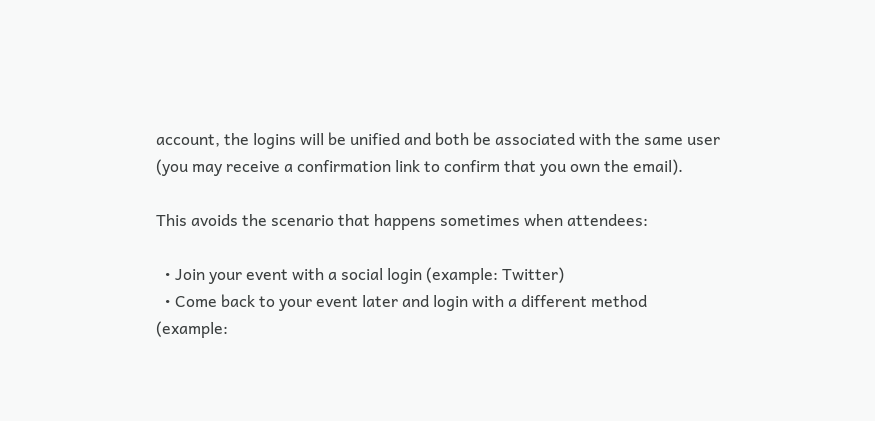account, the logins will be unified and both be associated with the same user (you may receive a confirmation link to confirm that you own the email).

This avoids the scenario that happens sometimes when attendees:

  • Join your event with a social login (example: Twitter)
  • Come back to your event later and login with a different method (example: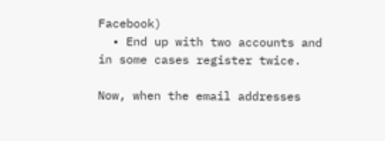Facebook)
  • End up with two accounts and in some cases register twice.

Now, when the email addresses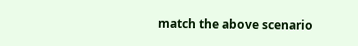match the above scenario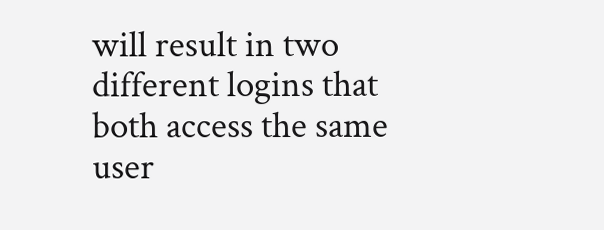will result in two different logins that both access the same user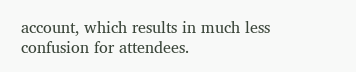account, which results in much less confusion for attendees.